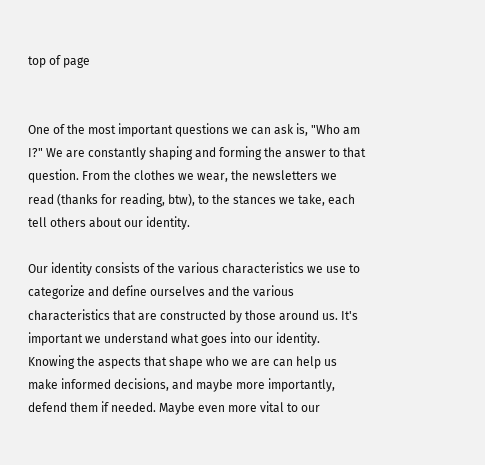top of page


One of the most important questions we can ask is, "Who am I?" We are constantly shaping and forming the answer to that question. From the clothes we wear, the newsletters we read (thanks for reading, btw), to the stances we take, each tell others about our identity.

Our identity consists of the various characteristics we use to categorize and define ourselves and the various characteristics that are constructed by those around us. It's important we understand what goes into our identity. Knowing the aspects that shape who we are can help us make informed decisions, and maybe more importantly, defend them if needed. Maybe even more vital to our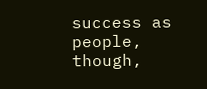success as people, though,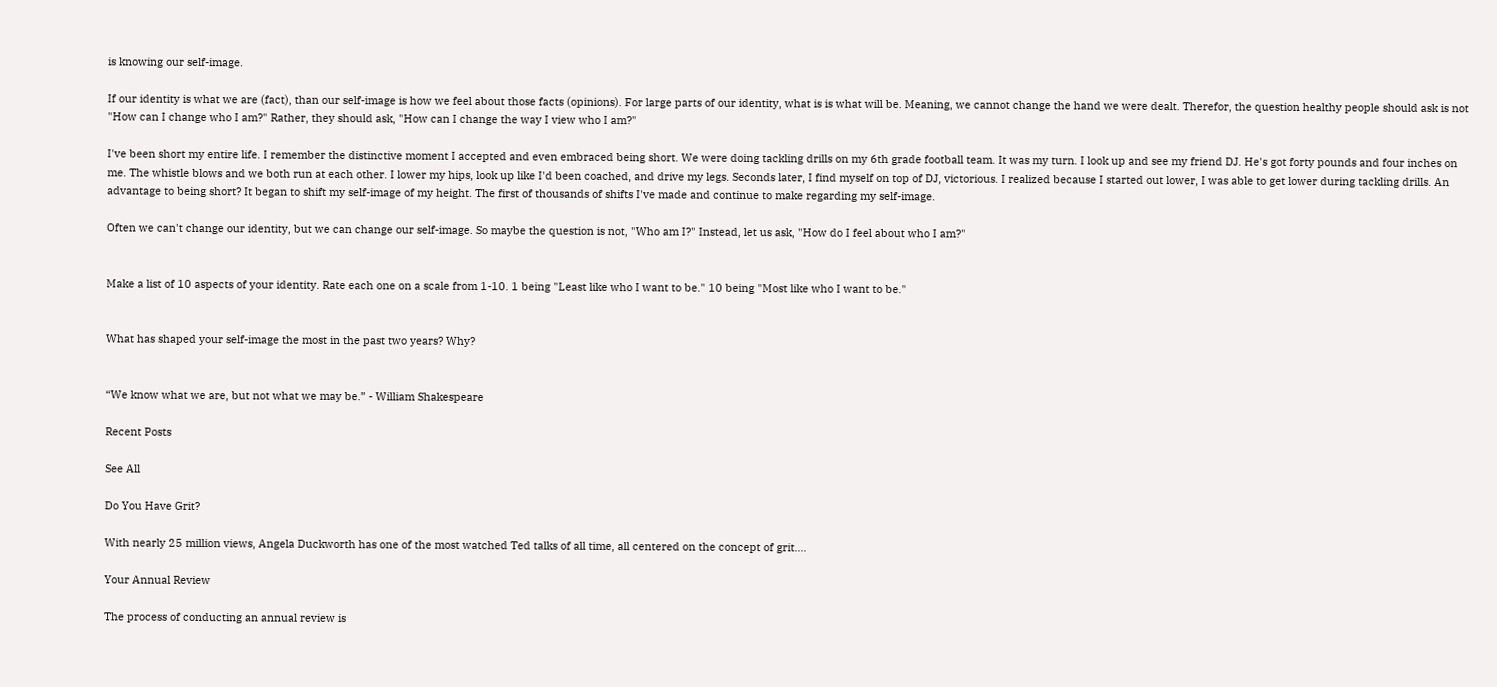is knowing our self-image.

If our identity is what we are (fact), than our self-image is how we feel about those facts (opinions). For large parts of our identity, what is is what will be. Meaning, we cannot change the hand we were dealt. Therefor, the question healthy people should ask is not "How can I change who I am?" Rather, they should ask, "How can I change the way I view who I am?"

I've been short my entire life. I remember the distinctive moment I accepted and even embraced being short. We were doing tackling drills on my 6th grade football team. It was my turn. I look up and see my friend DJ. He's got forty pounds and four inches on me. The whistle blows and we both run at each other. I lower my hips, look up like I'd been coached, and drive my legs. Seconds later, I find myself on top of DJ, victorious. I realized because I started out lower, I was able to get lower during tackling drills. An advantage to being short? It began to shift my self-image of my height. The first of thousands of shifts I've made and continue to make regarding my self-image.

Often we can't change our identity, but we can change our self-image. So maybe the question is not, "Who am I?" Instead, let us ask, "How do I feel about who I am?"


Make a list of 10 aspects of your identity. Rate each one on a scale from 1-10. 1 being "Least like who I want to be." 10 being "Most like who I want to be."


What has shaped your self-image the most in the past two years? Why?


“We know what we are, but not what we may be.” - William Shakespeare

Recent Posts

See All

Do You Have Grit?

With nearly 25 million views, Angela Duckworth has one of the most watched Ted talks of all time, all centered on the concept of grit....

Your Annual Review

The process of conducting an annual review is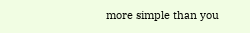more simple than you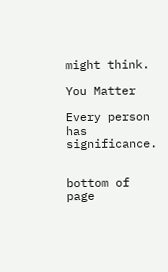might think.

You Matter

Every person has significance.


bottom of page